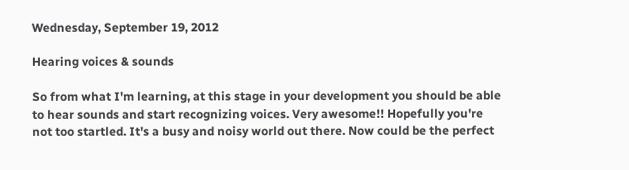Wednesday, September 19, 2012

Hearing voices & sounds

So from what I'm learning, at this stage in your development you should be able to hear sounds and start recognizing voices. Very awesome!! Hopefully you're not too startled. It's a busy and noisy world out there. Now could be the perfect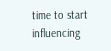time to start influencing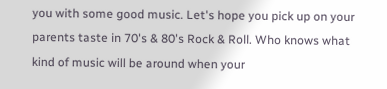you with some good music. Let's hope you pick up on your parents taste in 70's & 80's Rock & Roll. Who knows what kind of music will be around when your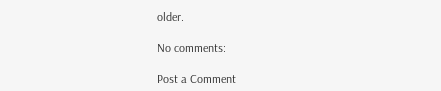older.

No comments:

Post a Comment